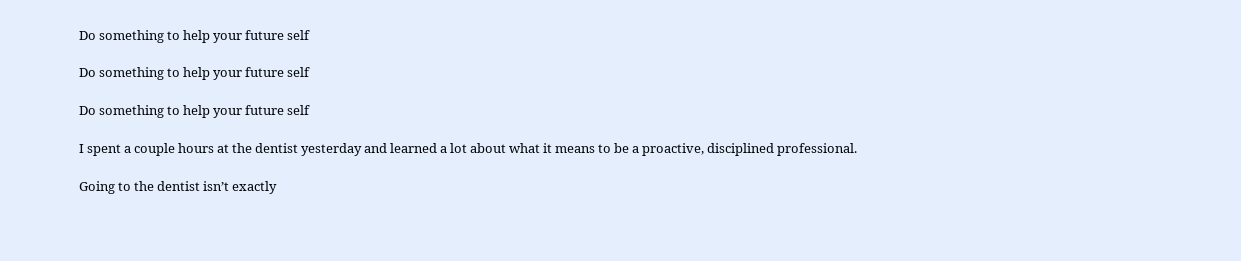Do something to help your future self

Do something to help your future self

Do something to help your future self

I spent a couple hours at the dentist yesterday and learned a lot about what it means to be a proactive, disciplined professional.

Going to the dentist isn’t exactly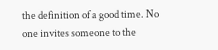the definition of a good time. No one invites someone to the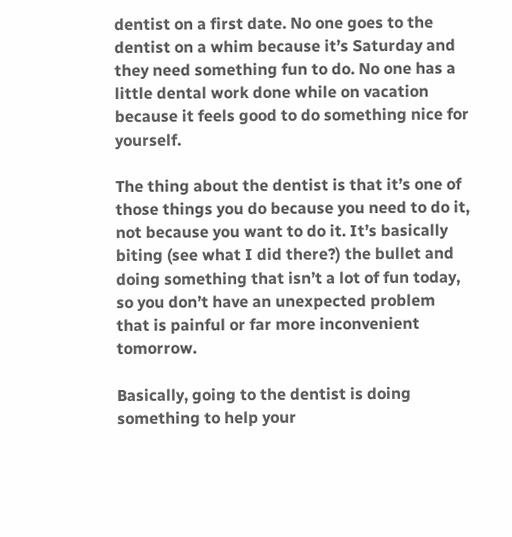dentist on a first date. No one goes to the dentist on a whim because it’s Saturday and they need something fun to do. No one has a little dental work done while on vacation because it feels good to do something nice for yourself.

The thing about the dentist is that it’s one of those things you do because you need to do it, not because you want to do it. It’s basically biting (see what I did there?) the bullet and doing something that isn’t a lot of fun today, so you don’t have an unexpected problem that is painful or far more inconvenient tomorrow.

Basically, going to the dentist is doing something to help your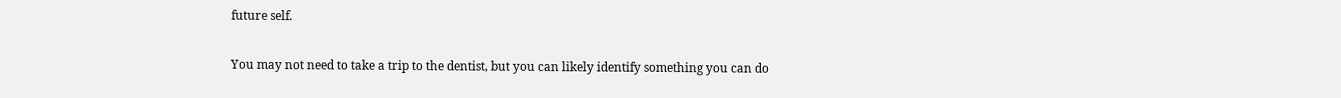future self.

You may not need to take a trip to the dentist, but you can likely identify something you can do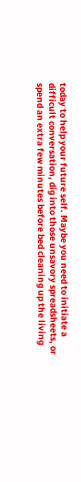today to help your future self. Maybe you need to initiate a difficult conversation, dig into those unsavory spreadsheets, or spend an extra few minutes before bed cleaning up the living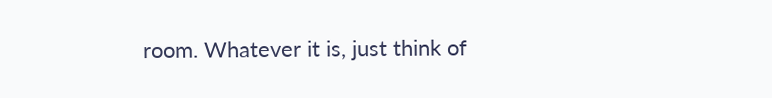room. Whatever it is, just think of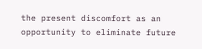the present discomfort as an opportunity to eliminate future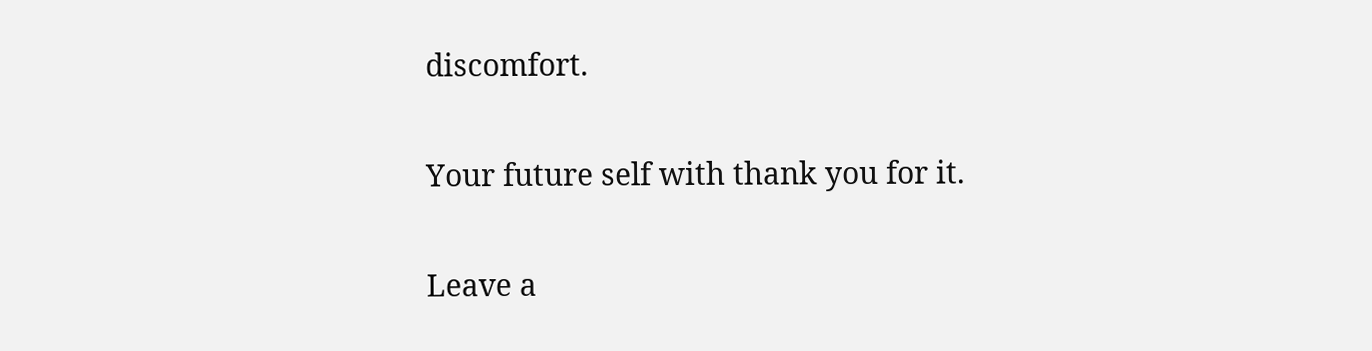discomfort.

Your future self with thank you for it.

Leave a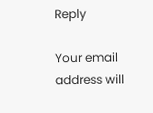Reply

Your email address will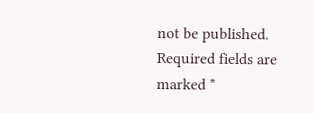not be published. Required fields are marked *